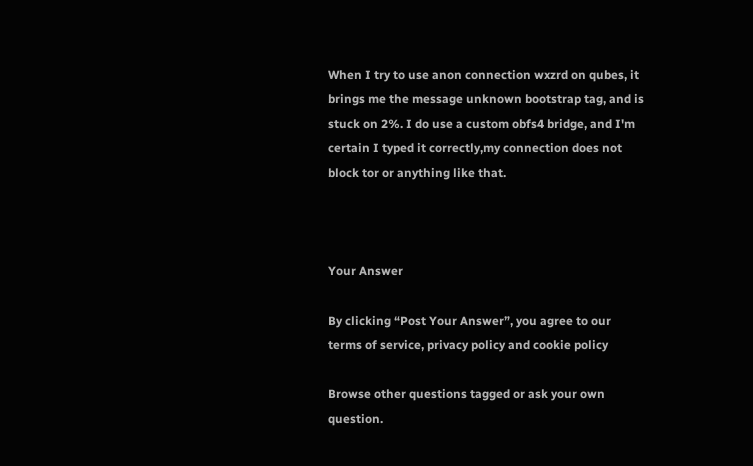When I try to use anon connection wxzrd on qubes, it brings me the message unknown bootstrap tag, and is stuck on 2%. I do use a custom obfs4 bridge, and I'm certain I typed it correctly,my connection does not block tor or anything like that.



Your Answer

By clicking “Post Your Answer”, you agree to our terms of service, privacy policy and cookie policy

Browse other questions tagged or ask your own question.